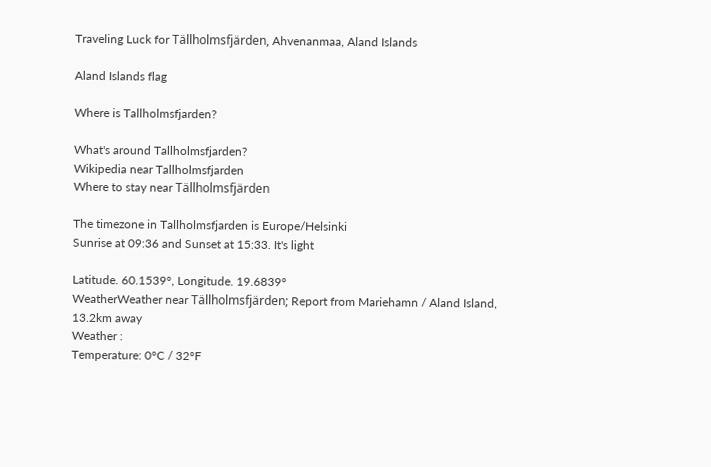Traveling Luck for Tällholmsfjärden, Ahvenanmaa, Aland Islands

Aland Islands flag

Where is Tallholmsfjarden?

What's around Tallholmsfjarden?
Wikipedia near Tallholmsfjarden
Where to stay near Tällholmsfjärden

The timezone in Tallholmsfjarden is Europe/Helsinki
Sunrise at 09:36 and Sunset at 15:33. It's light

Latitude. 60.1539°, Longitude. 19.6839°
WeatherWeather near Tällholmsfjärden; Report from Mariehamn / Aland Island, 13.2km away
Weather :
Temperature: 0°C / 32°F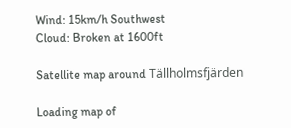Wind: 15km/h Southwest
Cloud: Broken at 1600ft

Satellite map around Tällholmsfjärden

Loading map of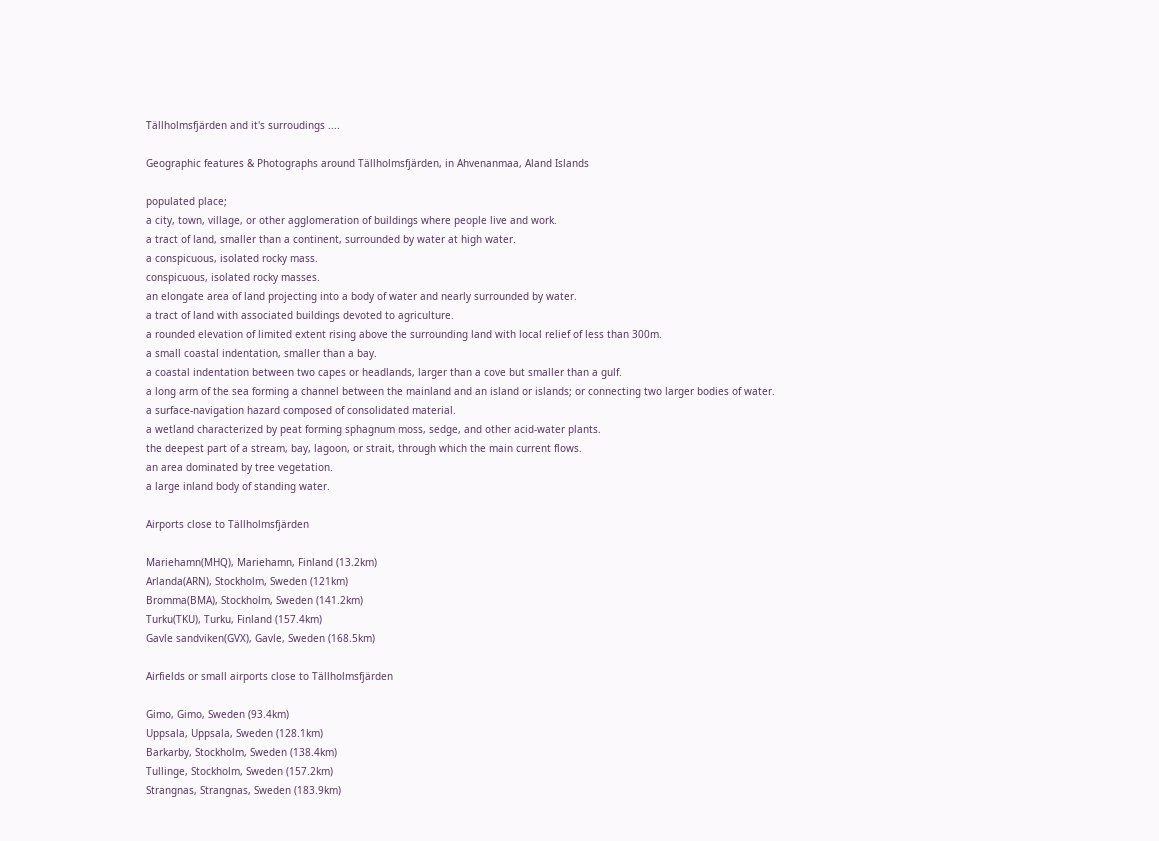Tällholmsfjärden and it's surroudings ....

Geographic features & Photographs around Tällholmsfjärden, in Ahvenanmaa, Aland Islands

populated place;
a city, town, village, or other agglomeration of buildings where people live and work.
a tract of land, smaller than a continent, surrounded by water at high water.
a conspicuous, isolated rocky mass.
conspicuous, isolated rocky masses.
an elongate area of land projecting into a body of water and nearly surrounded by water.
a tract of land with associated buildings devoted to agriculture.
a rounded elevation of limited extent rising above the surrounding land with local relief of less than 300m.
a small coastal indentation, smaller than a bay.
a coastal indentation between two capes or headlands, larger than a cove but smaller than a gulf.
a long arm of the sea forming a channel between the mainland and an island or islands; or connecting two larger bodies of water.
a surface-navigation hazard composed of consolidated material.
a wetland characterized by peat forming sphagnum moss, sedge, and other acid-water plants.
the deepest part of a stream, bay, lagoon, or strait, through which the main current flows.
an area dominated by tree vegetation.
a large inland body of standing water.

Airports close to Tällholmsfjärden

Mariehamn(MHQ), Mariehamn, Finland (13.2km)
Arlanda(ARN), Stockholm, Sweden (121km)
Bromma(BMA), Stockholm, Sweden (141.2km)
Turku(TKU), Turku, Finland (157.4km)
Gavle sandviken(GVX), Gavle, Sweden (168.5km)

Airfields or small airports close to Tällholmsfjärden

Gimo, Gimo, Sweden (93.4km)
Uppsala, Uppsala, Sweden (128.1km)
Barkarby, Stockholm, Sweden (138.4km)
Tullinge, Stockholm, Sweden (157.2km)
Strangnas, Strangnas, Sweden (183.9km)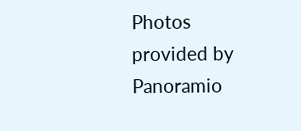Photos provided by Panoramio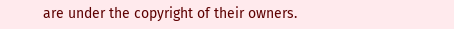are under the copyright of their owners.